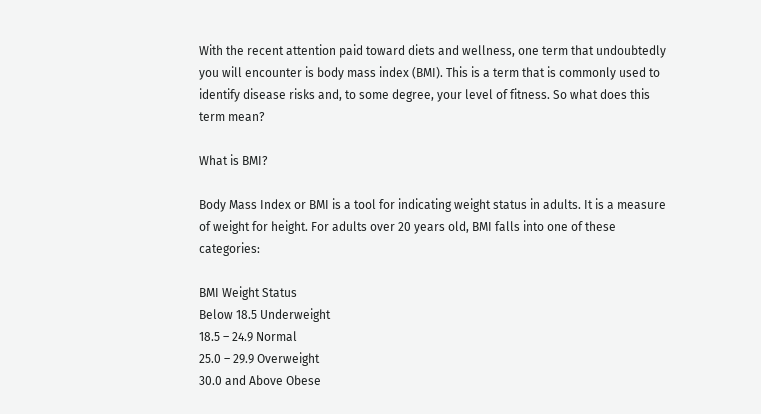With the recent attention paid toward diets and wellness, one term that undoubtedly you will encounter is body mass index (BMI). This is a term that is commonly used to identify disease risks and, to some degree, your level of fitness. So what does this term mean?

What is BMI?

Body Mass Index or BMI is a tool for indicating weight status in adults. It is a measure of weight for height. For adults over 20 years old, BMI falls into one of these categories:

BMI Weight Status
Below 18.5 Underweight
18.5 – 24.9 Normal
25.0 – 29.9 Overweight
30.0 and Above Obese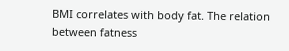BMI correlates with body fat. The relation between fatness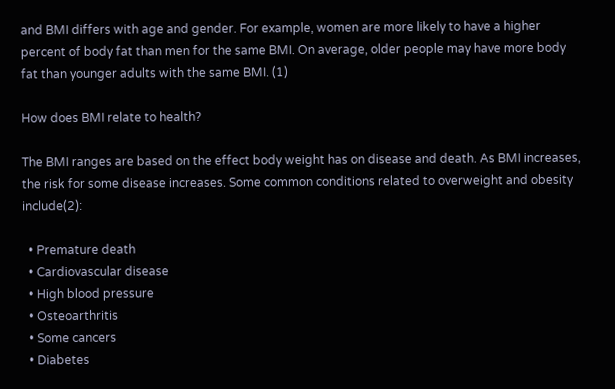and BMI differs with age and gender. For example, women are more likely to have a higher percent of body fat than men for the same BMI. On average, older people may have more body fat than younger adults with the same BMI. (1)

How does BMI relate to health?

The BMI ranges are based on the effect body weight has on disease and death. As BMI increases, the risk for some disease increases. Some common conditions related to overweight and obesity include(2):

  • Premature death
  • Cardiovascular disease
  • High blood pressure
  • Osteoarthritis
  • Some cancers
  • Diabetes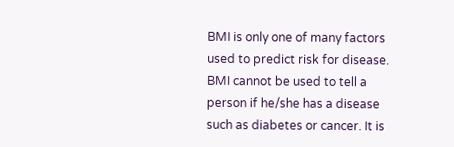BMI is only one of many factors used to predict risk for disease. BMI cannot be used to tell a person if he/she has a disease such as diabetes or cancer. It is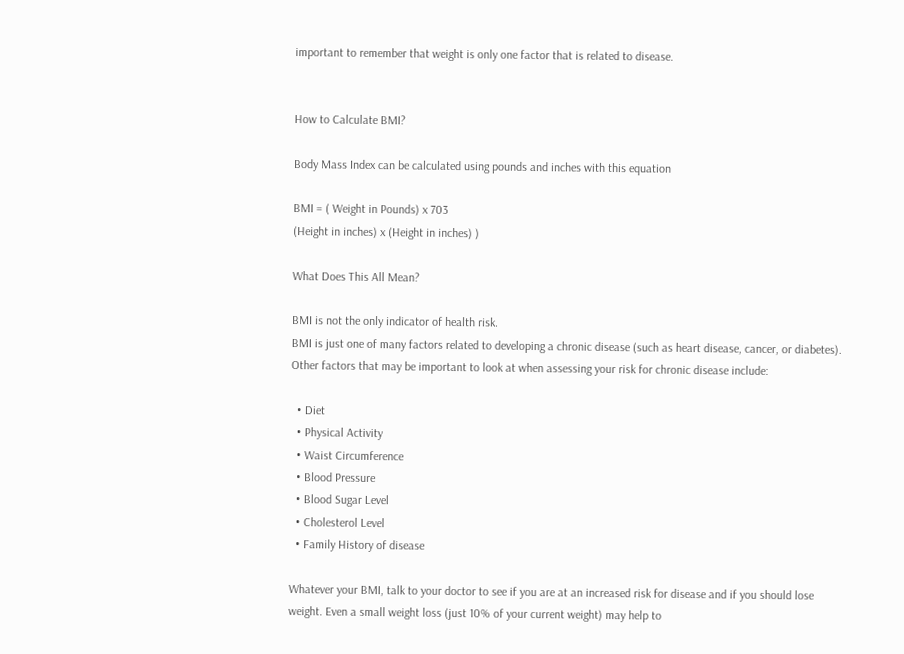important to remember that weight is only one factor that is related to disease.


How to Calculate BMI?

Body Mass Index can be calculated using pounds and inches with this equation

BMI = ( Weight in Pounds) x 703
(Height in inches) x (Height in inches) )

What Does This All Mean?

BMI is not the only indicator of health risk.
BMI is just one of many factors related to developing a chronic disease (such as heart disease, cancer, or diabetes). Other factors that may be important to look at when assessing your risk for chronic disease include:

  • Diet
  • Physical Activity
  • Waist Circumference
  • Blood Pressure
  • Blood Sugar Level
  • Cholesterol Level
  • Family History of disease

Whatever your BMI, talk to your doctor to see if you are at an increased risk for disease and if you should lose weight. Even a small weight loss (just 10% of your current weight) may help to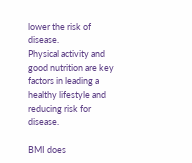lower the risk of disease.
Physical activity and good nutrition are key factors in leading a healthy lifestyle and reducing risk for disease.

BMI does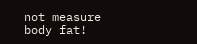not measure body fat!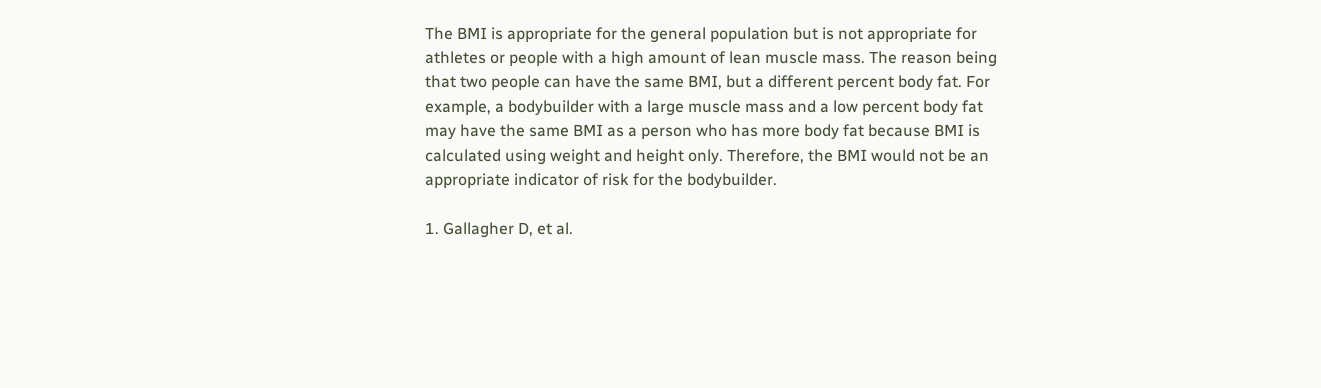The BMI is appropriate for the general population but is not appropriate for athletes or people with a high amount of lean muscle mass. The reason being that two people can have the same BMI, but a different percent body fat. For example, a bodybuilder with a large muscle mass and a low percent body fat may have the same BMI as a person who has more body fat because BMI is calculated using weight and height only. Therefore, the BMI would not be an appropriate indicator of risk for the bodybuilder.

1. Gallagher D, et al.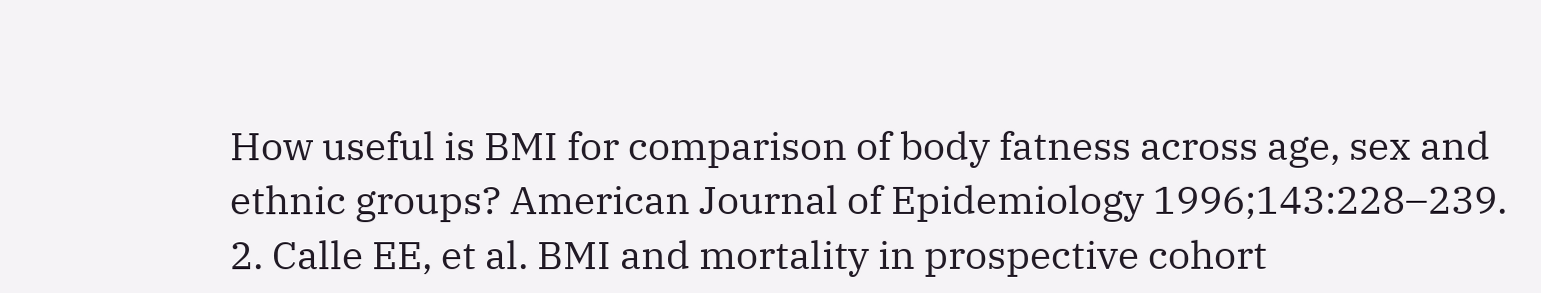How useful is BMI for comparison of body fatness across age, sex and ethnic groups? American Journal of Epidemiology 1996;143:228–239.
2. Calle EE, et al. BMI and mortality in prospective cohort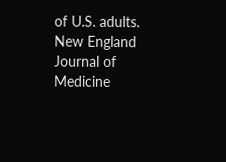of U.S. adults. New England Journal of Medicine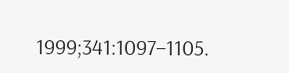1999;341:1097–1105.